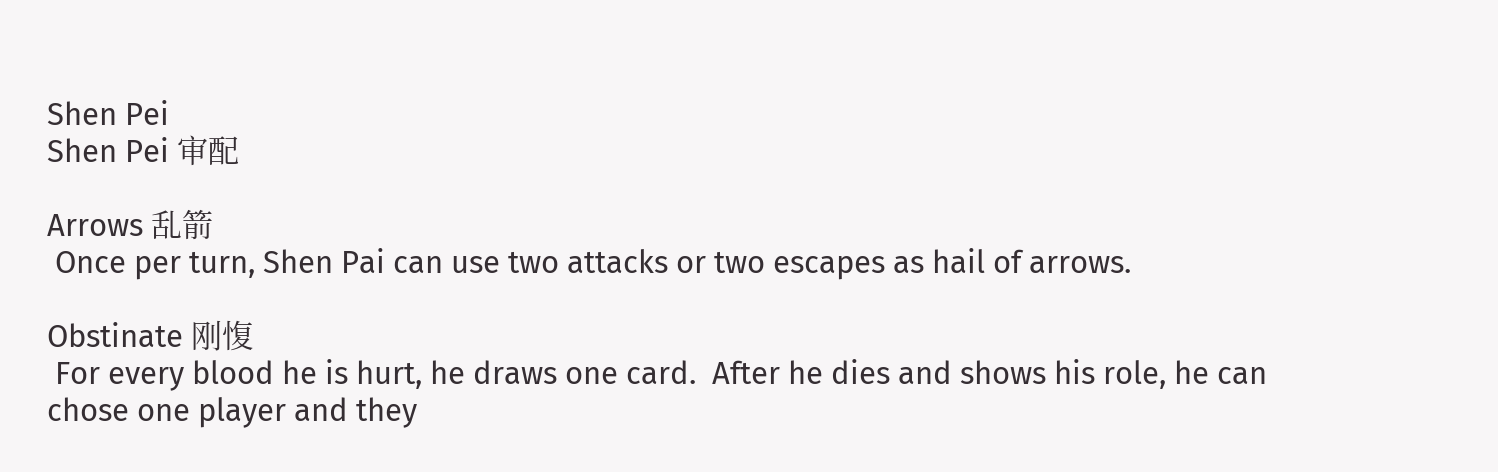Shen Pei
Shen Pei 审配

Arrows 乱箭
 Once per turn, Shen Pai can use two attacks or two escapes as hail of arrows.

Obstinate 刚愎
 For every blood he is hurt, he draws one card.  After he dies and shows his role, he can chose one player and they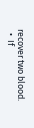recover two blood.
  •  If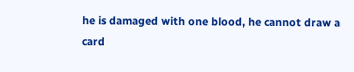he is damaged with one blood, he cannot draw a card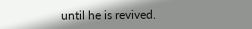until he is revived.